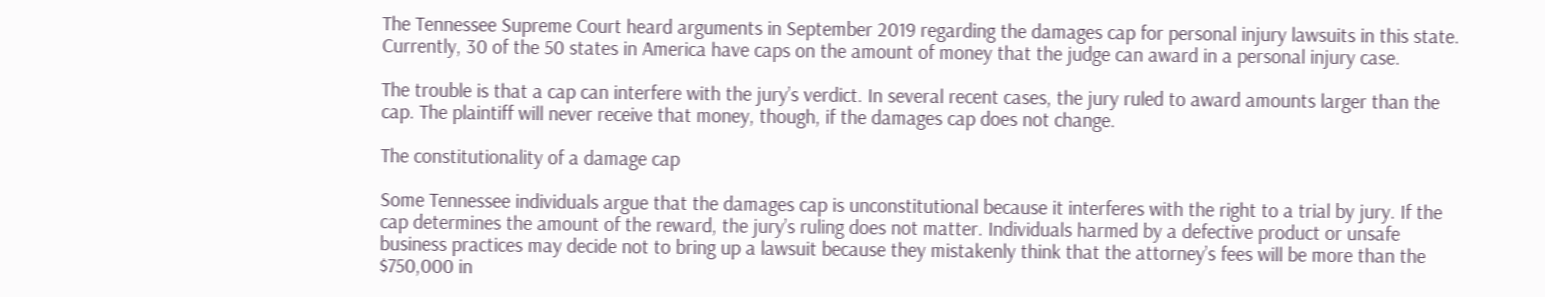The Tennessee Supreme Court heard arguments in September 2019 regarding the damages cap for personal injury lawsuits in this state. Currently, 30 of the 50 states in America have caps on the amount of money that the judge can award in a personal injury case.

The trouble is that a cap can interfere with the jury’s verdict. In several recent cases, the jury ruled to award amounts larger than the cap. The plaintiff will never receive that money, though, if the damages cap does not change.

The constitutionality of a damage cap

Some Tennessee individuals argue that the damages cap is unconstitutional because it interferes with the right to a trial by jury. If the cap determines the amount of the reward, the jury’s ruling does not matter. Individuals harmed by a defective product or unsafe business practices may decide not to bring up a lawsuit because they mistakenly think that the attorney’s fees will be more than the $750,000 in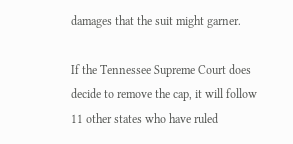damages that the suit might garner.

If the Tennessee Supreme Court does decide to remove the cap, it will follow 11 other states who have ruled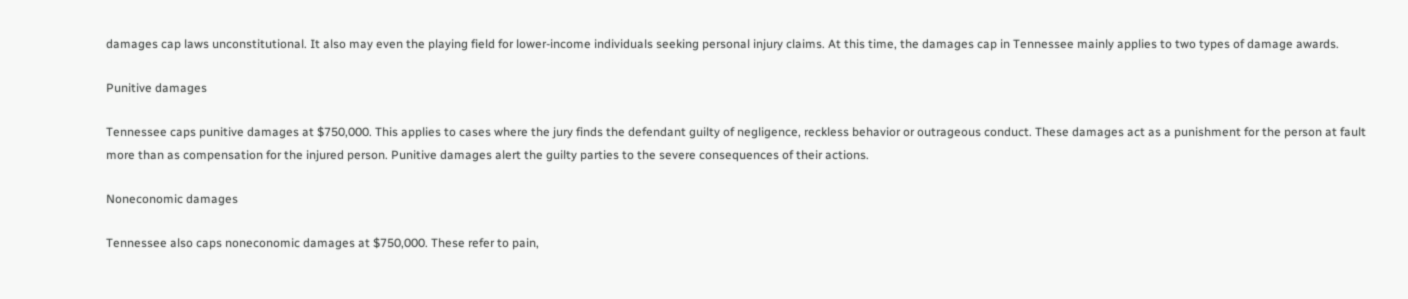damages cap laws unconstitutional. It also may even the playing field for lower-income individuals seeking personal injury claims. At this time, the damages cap in Tennessee mainly applies to two types of damage awards.

Punitive damages

Tennessee caps punitive damages at $750,000. This applies to cases where the jury finds the defendant guilty of negligence, reckless behavior or outrageous conduct. These damages act as a punishment for the person at fault more than as compensation for the injured person. Punitive damages alert the guilty parties to the severe consequences of their actions.

Noneconomic damages

Tennessee also caps noneconomic damages at $750,000. These refer to pain,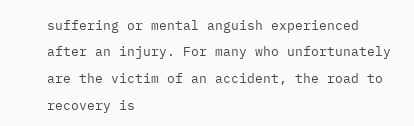suffering or mental anguish experienced after an injury. For many who unfortunately are the victim of an accident, the road to recovery is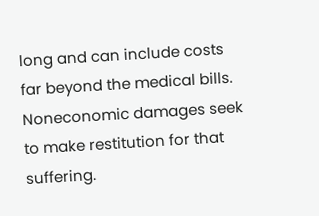long and can include costs far beyond the medical bills. Noneconomic damages seek to make restitution for that suffering.